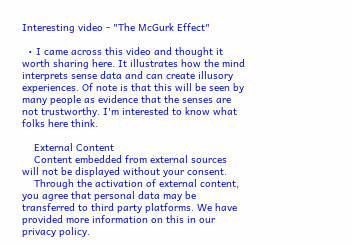Interesting video - "The McGurk Effect"

  • I came across this video and thought it worth sharing here. It illustrates how the mind interprets sense data and can create illusory experiences. Of note is that this will be seen by many people as evidence that the senses are not trustworthy. I'm interested to know what folks here think.

    External Content
    Content embedded from external sources will not be displayed without your consent.
    Through the activation of external content, you agree that personal data may be transferred to third party platforms. We have provided more information on this in our privacy policy.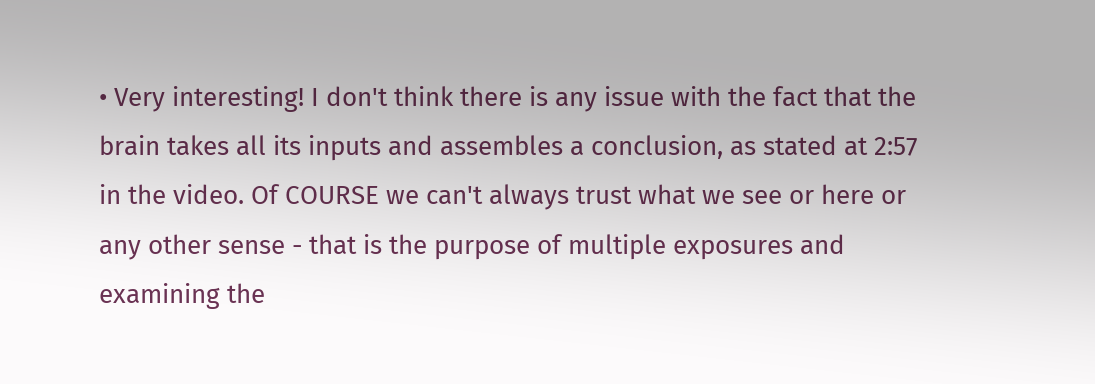• Very interesting! I don't think there is any issue with the fact that the brain takes all its inputs and assembles a conclusion, as stated at 2:57 in the video. Of COURSE we can't always trust what we see or here or any other sense - that is the purpose of multiple exposures and examining the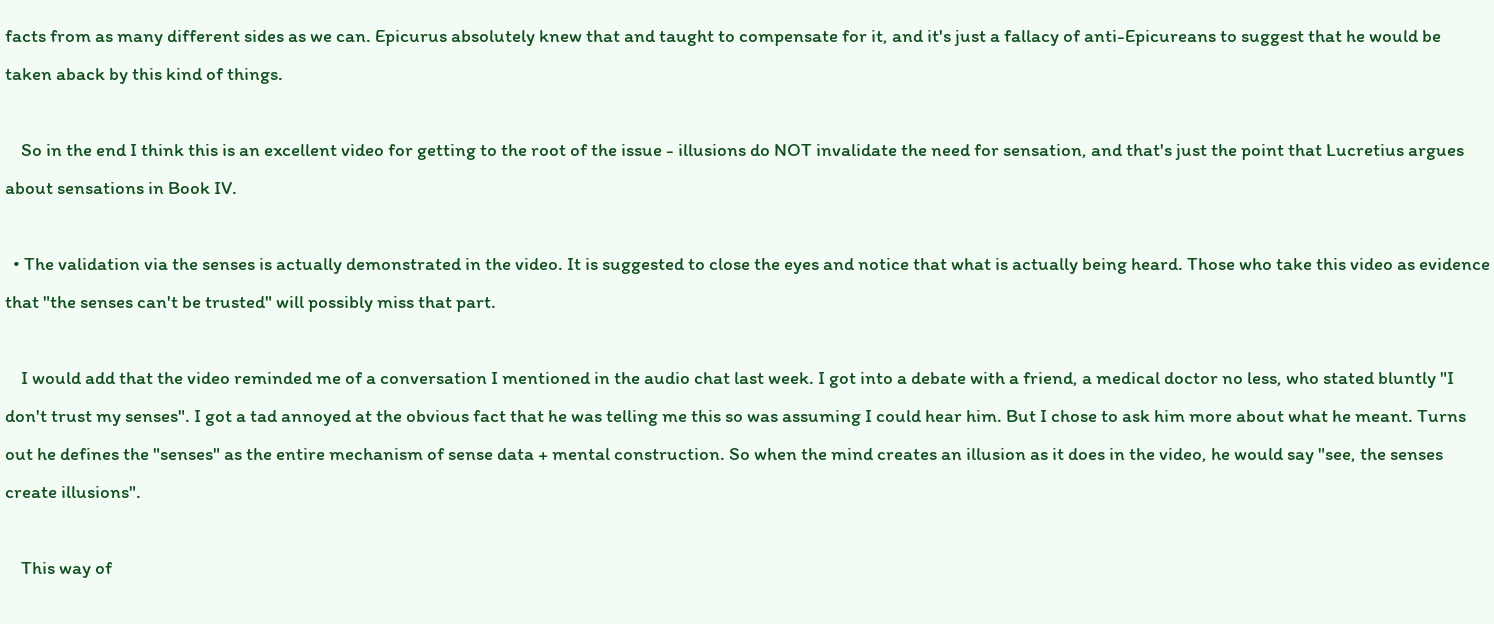facts from as many different sides as we can. Epicurus absolutely knew that and taught to compensate for it, and it's just a fallacy of anti-Epicureans to suggest that he would be taken aback by this kind of things.

    So in the end I think this is an excellent video for getting to the root of the issue - illusions do NOT invalidate the need for sensation, and that's just the point that Lucretius argues about sensations in Book IV.

  • The validation via the senses is actually demonstrated in the video. It is suggested to close the eyes and notice that what is actually being heard. Those who take this video as evidence that "the senses can't be trusted" will possibly miss that part.

    I would add that the video reminded me of a conversation I mentioned in the audio chat last week. I got into a debate with a friend, a medical doctor no less, who stated bluntly "I don't trust my senses". I got a tad annoyed at the obvious fact that he was telling me this so was assuming I could hear him. But I chose to ask him more about what he meant. Turns out he defines the "senses" as the entire mechanism of sense data + mental construction. So when the mind creates an illusion as it does in the video, he would say "see, the senses create illusions".

    This way of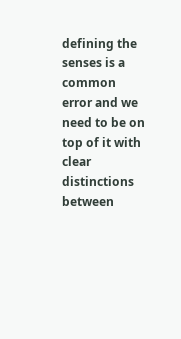defining the senses is a common error and we need to be on top of it with clear distinctions between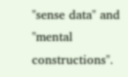"sense data" and "mental constructions".